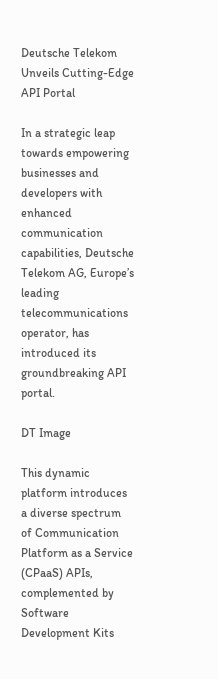Deutsche Telekom Unveils Cutting-Edge API Portal

In a strategic leap towards empowering businesses and developers with enhanced communication capabilities, Deutsche Telekom AG, Europe’s leading telecommunications operator, has introduced its groundbreaking API portal.

DT Image

This dynamic platform introduces a diverse spectrum of Communication Platform as a Service (CPaaS) APIs, complemented by Software Development Kits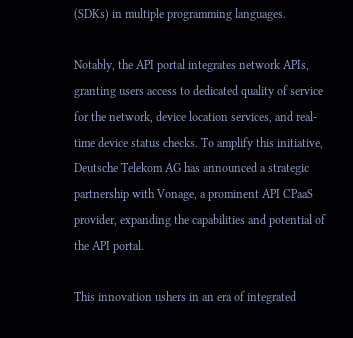(SDKs) in multiple programming languages.

Notably, the API portal integrates network APIs, granting users access to dedicated quality of service for the network, device location services, and real-time device status checks. To amplify this initiative, Deutsche Telekom AG has announced a strategic partnership with Vonage, a prominent API CPaaS provider, expanding the capabilities and potential of the API portal.

This innovation ushers in an era of integrated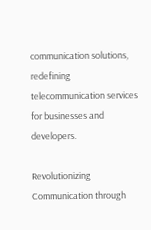communication solutions, redefining telecommunication services for businesses and developers.

Revolutionizing Communication through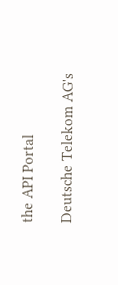the API Portal

Deutsche Telekom AG's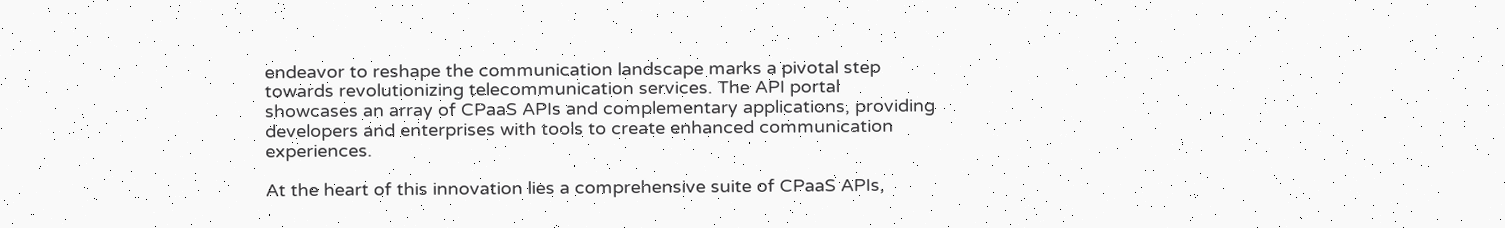endeavor to reshape the communication landscape marks a pivotal step towards revolutionizing telecommunication services. The API portal showcases an array of CPaaS APIs and complementary applications, providing developers and enterprises with tools to create enhanced communication experiences.

At the heart of this innovation lies a comprehensive suite of CPaaS APIs,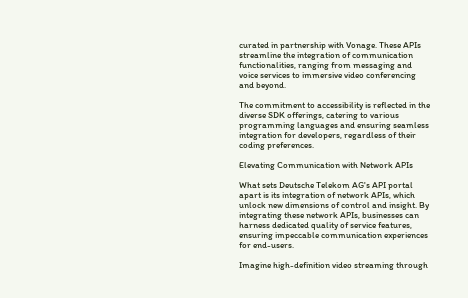curated in partnership with Vonage. These APIs streamline the integration of communication functionalities, ranging from messaging and voice services to immersive video conferencing and beyond.

The commitment to accessibility is reflected in the diverse SDK offerings, catering to various programming languages and ensuring seamless integration for developers, regardless of their coding preferences.

Elevating Communication with Network APIs

What sets Deutsche Telekom AG's API portal apart is its integration of network APIs, which unlock new dimensions of control and insight. By integrating these network APIs, businesses can harness dedicated quality of service features, ensuring impeccable communication experiences for end-users.

Imagine high-definition video streaming through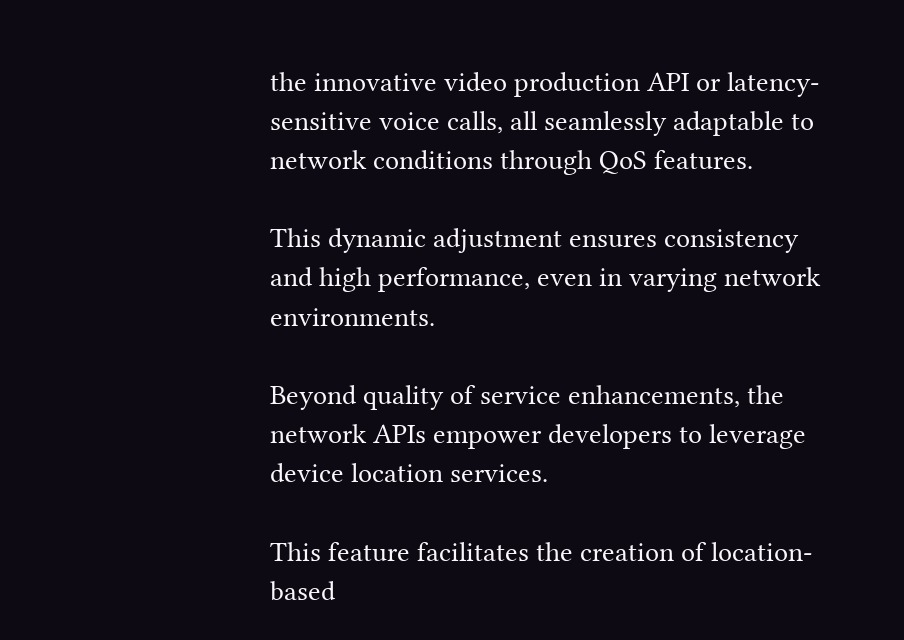the innovative video production API or latency-sensitive voice calls, all seamlessly adaptable to network conditions through QoS features.

This dynamic adjustment ensures consistency and high performance, even in varying network environments.

Beyond quality of service enhancements, the network APIs empower developers to leverage device location services.

This feature facilitates the creation of location-based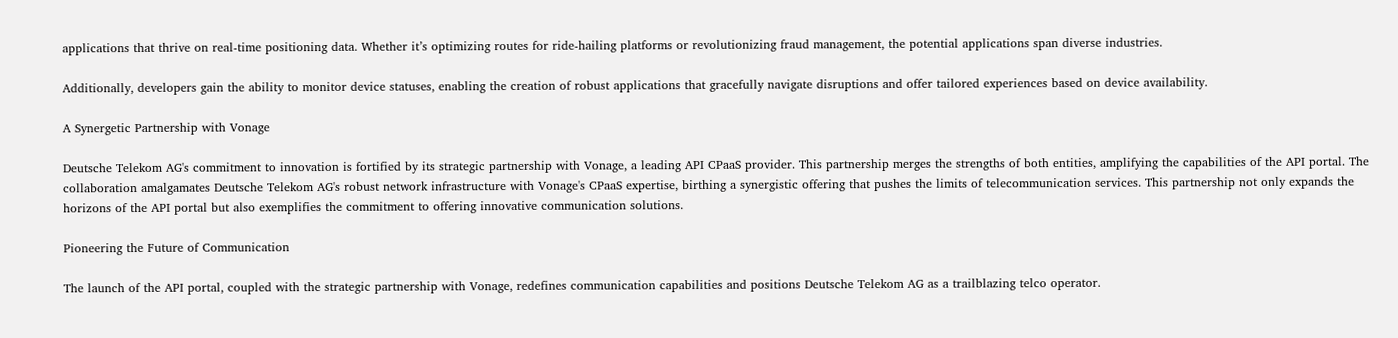applications that thrive on real-time positioning data. Whether it’s optimizing routes for ride-hailing platforms or revolutionizing fraud management, the potential applications span diverse industries.

Additionally, developers gain the ability to monitor device statuses, enabling the creation of robust applications that gracefully navigate disruptions and offer tailored experiences based on device availability.

A Synergetic Partnership with Vonage

Deutsche Telekom AG's commitment to innovation is fortified by its strategic partnership with Vonage, a leading API CPaaS provider. This partnership merges the strengths of both entities, amplifying the capabilities of the API portal. The collaboration amalgamates Deutsche Telekom AG's robust network infrastructure with Vonage's CPaaS expertise, birthing a synergistic offering that pushes the limits of telecommunication services. This partnership not only expands the horizons of the API portal but also exemplifies the commitment to offering innovative communication solutions.

Pioneering the Future of Communication

The launch of the API portal, coupled with the strategic partnership with Vonage, redefines communication capabilities and positions Deutsche Telekom AG as a trailblazing telco operator.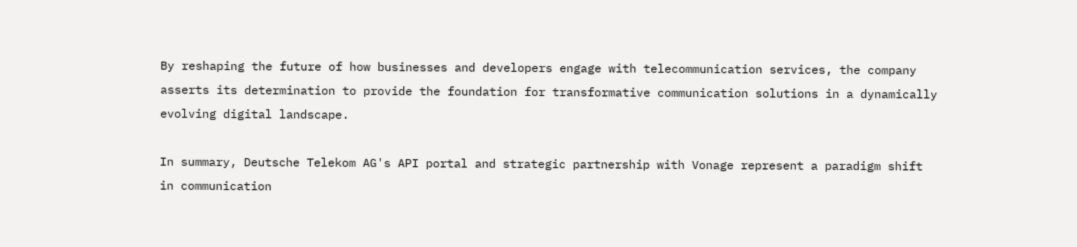By reshaping the future of how businesses and developers engage with telecommunication services, the company asserts its determination to provide the foundation for transformative communication solutions in a dynamically evolving digital landscape.

In summary, Deutsche Telekom AG's API portal and strategic partnership with Vonage represent a paradigm shift in communication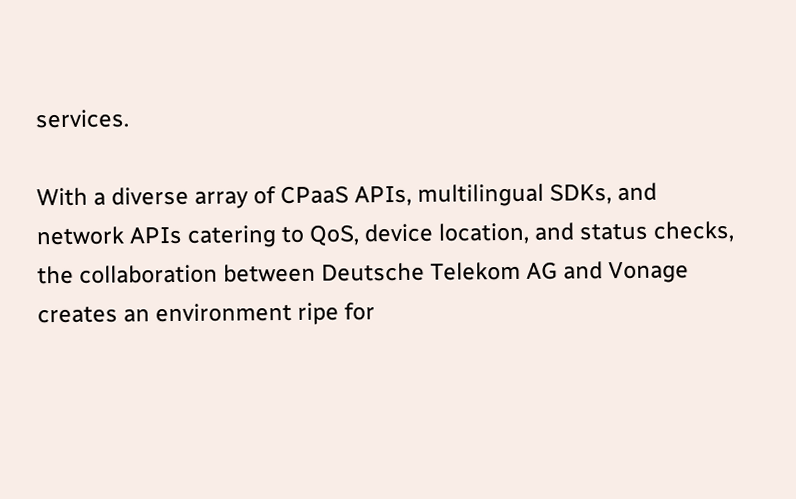services.

With a diverse array of CPaaS APIs, multilingual SDKs, and network APIs catering to QoS, device location, and status checks, the collaboration between Deutsche Telekom AG and Vonage creates an environment ripe for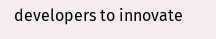developers to innovate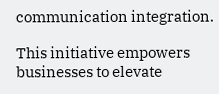communication integration.

This initiative empowers businesses to elevate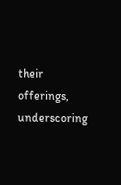their offerings, underscoring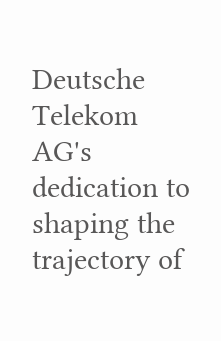Deutsche Telekom AG's dedication to shaping the trajectory of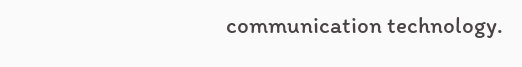communication technology.